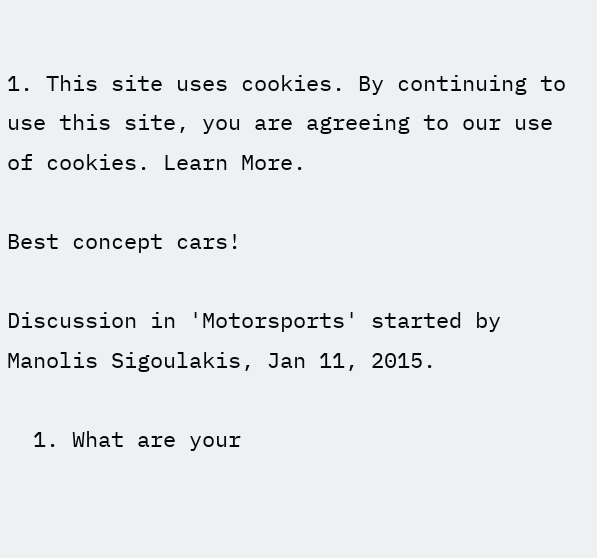1. This site uses cookies. By continuing to use this site, you are agreeing to our use of cookies. Learn More.

Best concept cars!

Discussion in 'Motorsports' started by Manolis Sigoulakis, Jan 11, 2015.

  1. What are your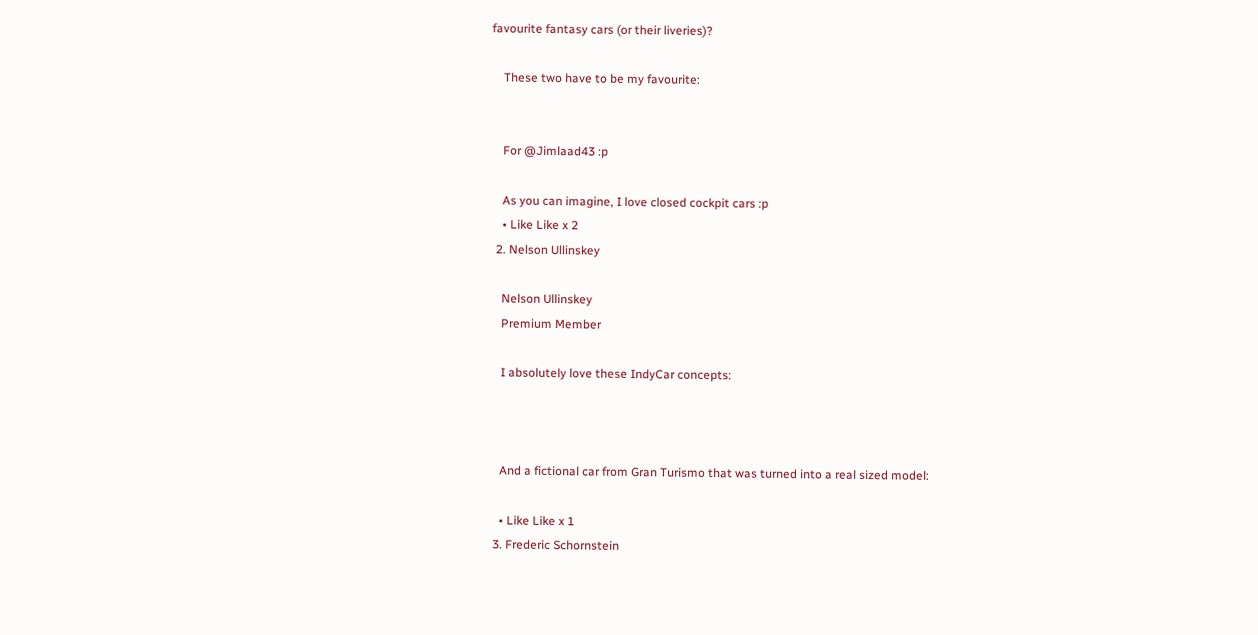favourite fantasy cars (or their liveries)?

    These two have to be my favourite:


    For @Jimlaad43 :p

    As you can imagine, I love closed cockpit cars :p
    • Like Like x 2
  2. Nelson Ullinskey

    Nelson Ullinskey
    Premium Member

    I absolutely love these IndyCar concepts:



    And a fictional car from Gran Turismo that was turned into a real sized model:

    • Like Like x 1
  3. Frederic Schornstein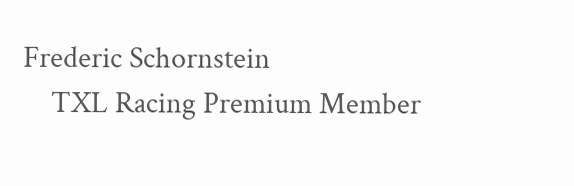Frederic Schornstein
    TXL Racing Premium Member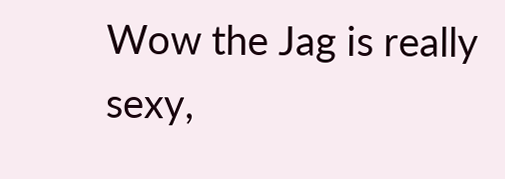Wow the Jag is really sexy,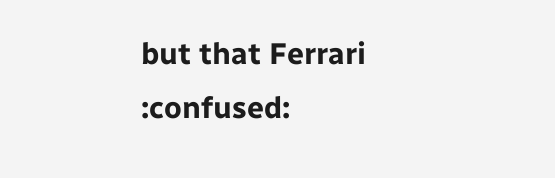but that Ferrari :confused: